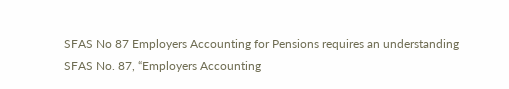SFAS No 87 Employers Accounting for Pensions requires an understanding
SFAS No. 87, “Employers Accounting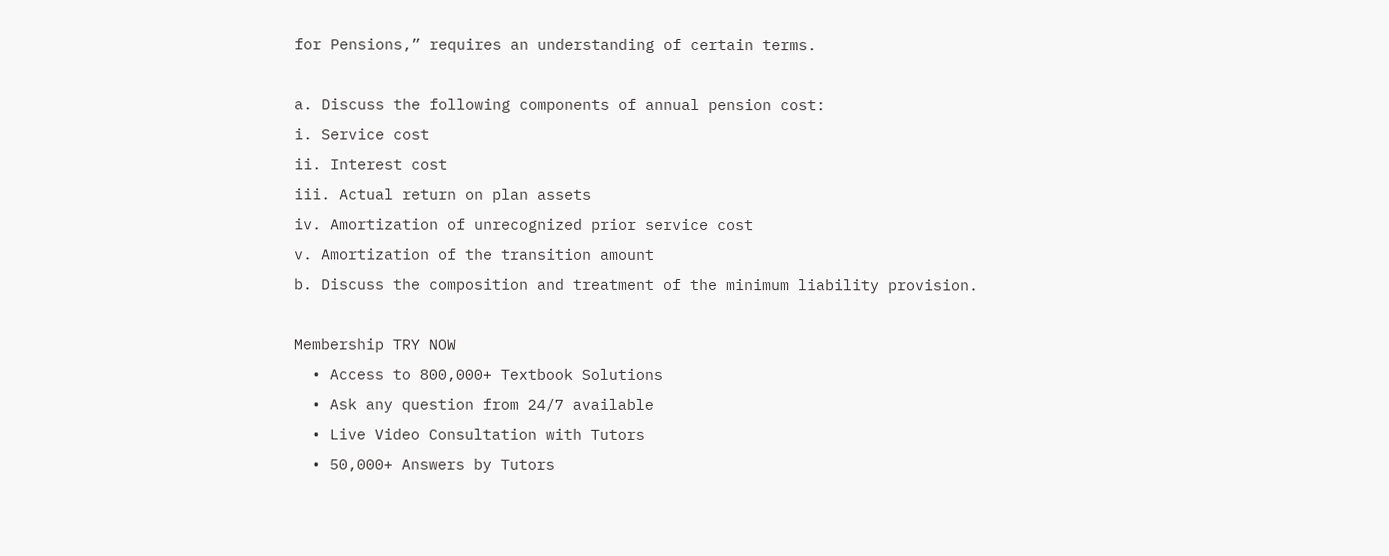for Pensions,” requires an understanding of certain terms.

a. Discuss the following components of annual pension cost:
i. Service cost
ii. Interest cost
iii. Actual return on plan assets
iv. Amortization of unrecognized prior service cost
v. Amortization of the transition amount
b. Discuss the composition and treatment of the minimum liability provision.

Membership TRY NOW
  • Access to 800,000+ Textbook Solutions
  • Ask any question from 24/7 available
  • Live Video Consultation with Tutors
  • 50,000+ Answers by Tutors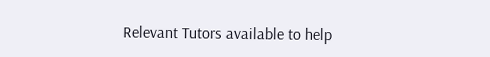Relevant Tutors available to help